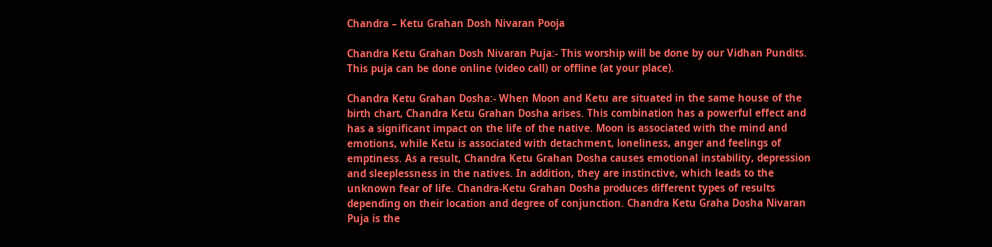Chandra – Ketu Grahan Dosh Nivaran Pooja

Chandra Ketu Grahan Dosh Nivaran Puja:- This worship will be done by our Vidhan Pundits. This puja can be done online (video call) or offline (at your place).

Chandra Ketu Grahan Dosha:- When Moon and Ketu are situated in the same house of the birth chart, Chandra Ketu Grahan Dosha arises. This combination has a powerful effect and has a significant impact on the life of the native. Moon is associated with the mind and emotions, while Ketu is associated with detachment, loneliness, anger and feelings of emptiness. As a result, Chandra Ketu Grahan Dosha causes emotional instability, depression and sleeplessness in the natives. In addition, they are instinctive, which leads to the unknown fear of life. Chandra-Ketu Grahan Dosha produces different types of results depending on their location and degree of conjunction. Chandra Ketu Graha Dosha Nivaran Puja is the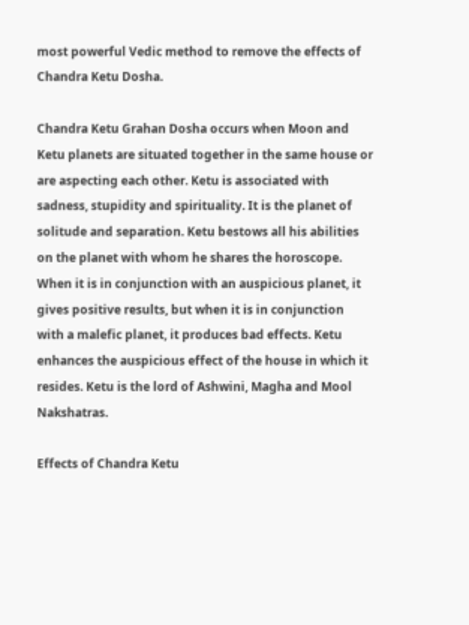most powerful Vedic method to remove the effects of Chandra Ketu Dosha.

Chandra Ketu Grahan Dosha occurs when Moon and Ketu planets are situated together in the same house or are aspecting each other. Ketu is associated with sadness, stupidity and spirituality. It is the planet of solitude and separation. Ketu bestows all his abilities on the planet with whom he shares the horoscope. When it is in conjunction with an auspicious planet, it gives positive results, but when it is in conjunction with a malefic planet, it produces bad effects. Ketu enhances the auspicious effect of the house in which it resides. Ketu is the lord of Ashwini, Magha and Mool Nakshatras.

Effects of Chandra Ketu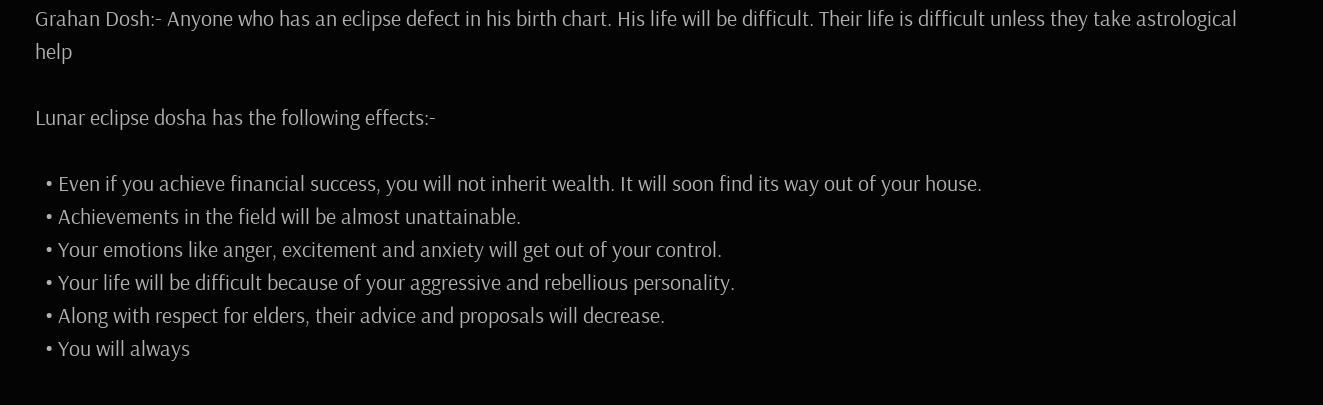Grahan Dosh:- Anyone who has an eclipse defect in his birth chart. His life will be difficult. Their life is difficult unless they take astrological help

Lunar eclipse dosha has the following effects:-

  • Even if you achieve financial success, you will not inherit wealth. It will soon find its way out of your house.
  • Achievements in the field will be almost unattainable.
  • Your emotions like anger, excitement and anxiety will get out of your control.
  • Your life will be difficult because of your aggressive and rebellious personality.
  • Along with respect for elders, their advice and proposals will decrease.
  • You will always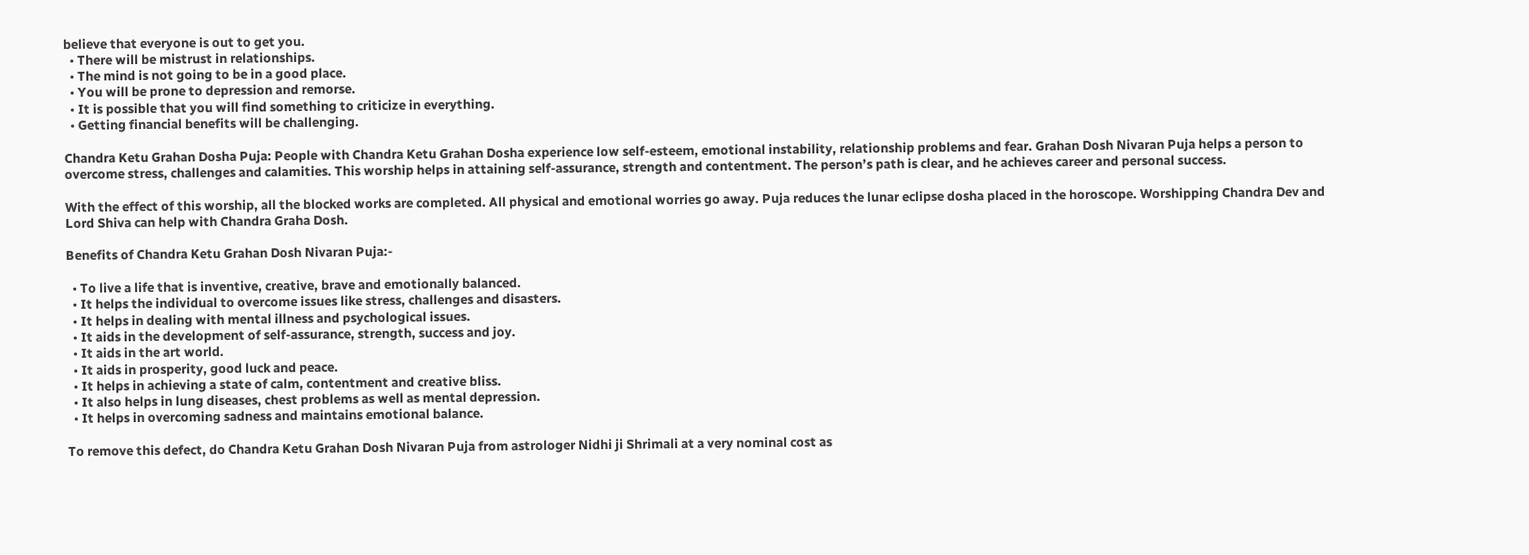believe that everyone is out to get you.
  • There will be mistrust in relationships.
  • The mind is not going to be in a good place.
  • You will be prone to depression and remorse.
  • It is possible that you will find something to criticize in everything.
  • Getting financial benefits will be challenging.

Chandra Ketu Grahan Dosha Puja: People with Chandra Ketu Grahan Dosha experience low self-esteem, emotional instability, relationship problems and fear. Grahan Dosh Nivaran Puja helps a person to overcome stress, challenges and calamities. This worship helps in attaining self-assurance, strength and contentment. The person’s path is clear, and he achieves career and personal success.

With the effect of this worship, all the blocked works are completed. All physical and emotional worries go away. Puja reduces the lunar eclipse dosha placed in the horoscope. Worshipping Chandra Dev and Lord Shiva can help with Chandra Graha Dosh.

Benefits of Chandra Ketu Grahan Dosh Nivaran Puja:-

  • To live a life that is inventive, creative, brave and emotionally balanced.
  • It helps the individual to overcome issues like stress, challenges and disasters.
  • It helps in dealing with mental illness and psychological issues.
  • It aids in the development of self-assurance, strength, success and joy.
  • It aids in the art world.
  • It aids in prosperity, good luck and peace.
  • It helps in achieving a state of calm, contentment and creative bliss.
  • It also helps in lung diseases, chest problems as well as mental depression.
  • It helps in overcoming sadness and maintains emotional balance.

To remove this defect, do Chandra Ketu Grahan Dosh Nivaran Puja from astrologer Nidhi ji Shrimali at a very nominal cost as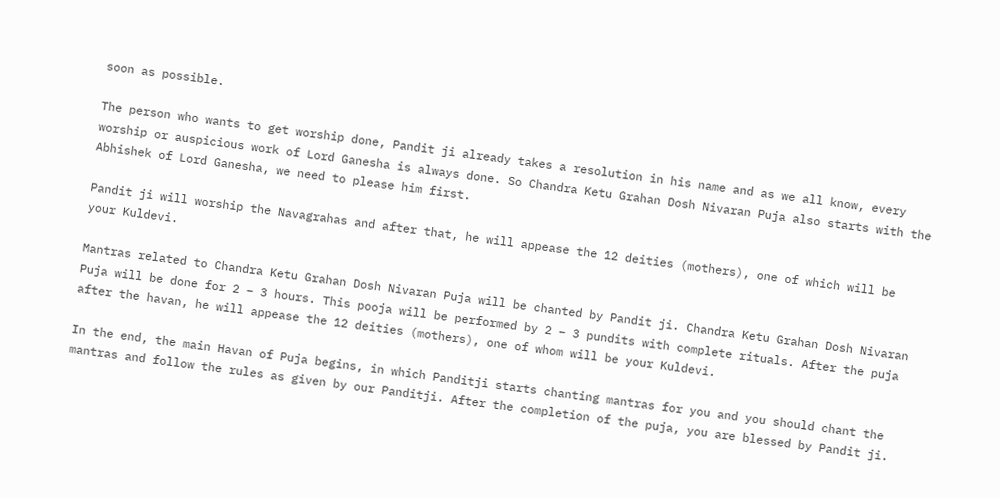soon as possible.

The person who wants to get worship done, Pandit ji already takes a resolution in his name and as we all know, every worship or auspicious work of Lord Ganesha is always done. So Chandra Ketu Grahan Dosh Nivaran Puja also starts with the Abhishek of Lord Ganesha, we need to please him first.

Pandit ji will worship the Navagrahas and after that, he will appease the 12 deities (mothers), one of which will be your Kuldevi.

Mantras related to Chandra Ketu Grahan Dosh Nivaran Puja will be chanted by Pandit ji. Chandra Ketu Grahan Dosh Nivaran Puja will be done for 2 – 3 hours. This pooja will be performed by 2 – 3 pundits with complete rituals. After the puja after the havan, he will appease the 12 deities (mothers), one of whom will be your Kuldevi.

In the end, the main Havan of Puja begins, in which Panditji starts chanting mantras for you and you should chant the mantras and follow the rules as given by our Panditji. After the completion of the puja, you are blessed by Pandit ji.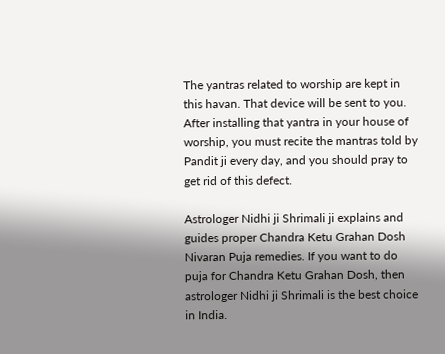The yantras related to worship are kept in this havan. That device will be sent to you. After installing that yantra in your house of worship, you must recite the mantras told by Pandit ji every day, and you should pray to get rid of this defect.

Astrologer Nidhi ji Shrimali ji explains and guides proper Chandra Ketu Grahan Dosh Nivaran Puja remedies. If you want to do puja for Chandra Ketu Grahan Dosh, then astrologer Nidhi ji Shrimali is the best choice in India.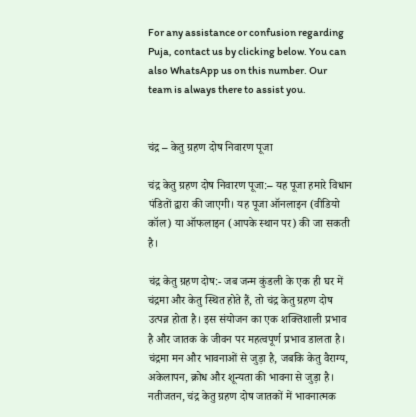For any assistance or confusion regarding Puja, contact us by clicking below. You can also WhatsApp us on this number. Our team is always there to assist you.


चंद्र – केतु ग्रहण दोष निवारण पूजा

चंद्र केतु ग्रहण दोष निवारण पूजा:– यह पूजा हमारे विधान पंडितों द्वारा की जाएगी। यह पूजा ऑनलाइन (वीडियो कॉल) या ऑफलाइन (आपके स्थान पर) की जा सकती है।

चंद्र केतु ग्रहण दोष:- जब जन्म कुंडली के एक ही घर में चंद्रमा और केतु स्थित होते हैं, तो चंद्र केतु ग्रहण दोष उत्पन्न होता है। इस संयोजन का एक शक्तिशाली प्रभाव है और जातक के जीवन पर महत्वपूर्ण प्रभाव डालता है। चंद्रमा मन और भावनाओं से जुड़ा है, जबकि केतु वैराग्य, अकेलापन, क्रोध और शून्यता की भावना से जुड़ा है। नतीजतन, चंद्र केतु ग्रहण दोष जातकों में भावनात्मक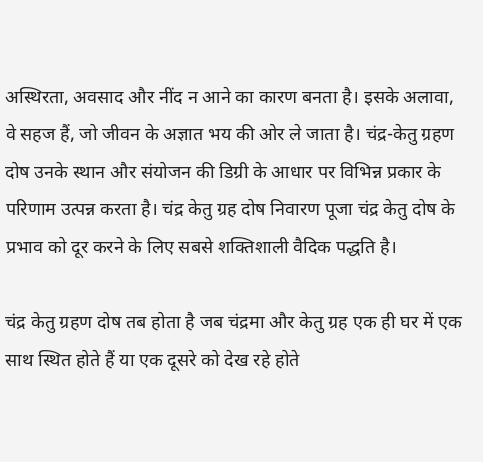अस्थिरता, अवसाद और नींद न आने का कारण बनता है। इसके अलावा, वे सहज हैं, जो जीवन के अज्ञात भय की ओर ले जाता है। चंद्र-केतु ग्रहण दोष उनके स्थान और संयोजन की डिग्री के आधार पर विभिन्न प्रकार के परिणाम उत्पन्न करता है। चंद्र केतु ग्रह दोष निवारण पूजा चंद्र केतु दोष के प्रभाव को दूर करने के लिए सबसे शक्तिशाली वैदिक पद्धति है।

चंद्र केतु ग्रहण दोष तब होता है जब चंद्रमा और केतु ग्रह एक ही घर में एक साथ स्थित होते हैं या एक दूसरे को देख रहे होते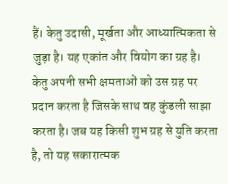हैं। केतु उदासी, मूर्खता और आध्यात्मिकता से जुड़ा है। यह एकांत और वियोग का ग्रह है। केतु अपनी सभी क्षमताओं को उस ग्रह पर प्रदान करता है जिसके साथ वह कुंडली साझा करता है। जब यह किसी शुभ ग्रह से युति करता है, तो यह सकारात्मक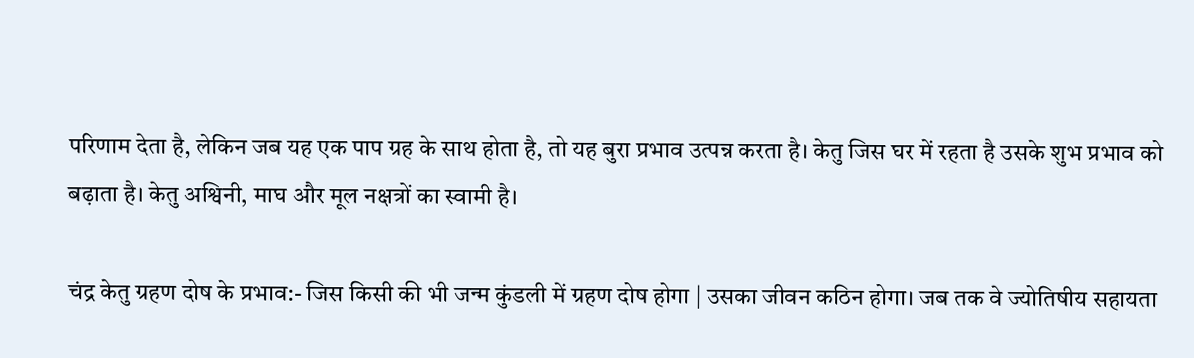परिणाम देता है, लेकिन जब यह एक पाप ग्रह के साथ होता है, तो यह बुरा प्रभाव उत्पन्न करता है। केतु जिस घर में रहता है उसके शुभ प्रभाव को बढ़ाता है। केतु अश्विनी, माघ और मूल नक्षत्रों का स्वामी है।

चंद्र केतु ग्रहण दोष के प्रभाव:- जिस किसी की भी जन्म कुंडली में ग्रहण दोष होगा | उसका जीवन कठिन होगा। जब तक वे ज्योतिषीय सहायता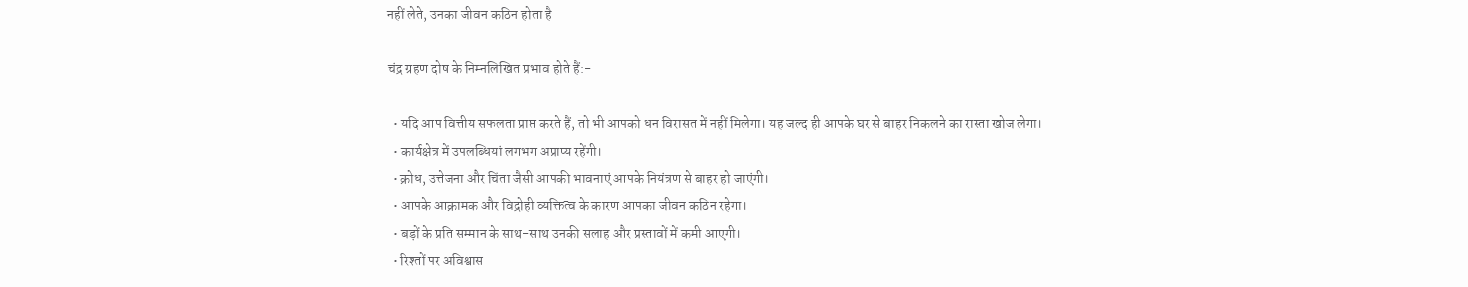नहीं लेते, उनका जीवन कठिन होता है

चंद्र ग्रहण दोष के निम्नलिखित प्रभाव होते हैं:-

  • यदि आप वित्तीय सफलता प्राप्त करते हैं, तो भी आपको धन विरासत में नहीं मिलेगा। यह जल्द ही आपके घर से बाहर निकलने का रास्ता खोज लेगा।
  • कार्यक्षेत्र में उपलब्धियां लगभग अप्राप्य रहेंगी।
  • क्रोध, उत्तेजना और चिंता जैसी आपकी भावनाएं आपके नियंत्रण से बाहर हो जाएंगी।
  • आपके आक्रामक और विद्रोही व्यक्तित्व के कारण आपका जीवन कठिन रहेगा।
  • बड़ों के प्रति सम्मान के साथ-साथ उनकी सलाह और प्रस्तावों में कमी आएगी।
  • रिश्तों पर अविश्वास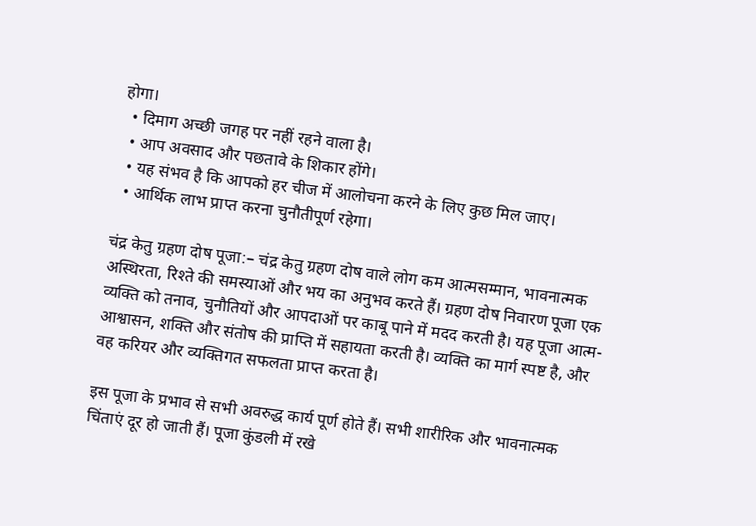होगा।
  • दिमाग अच्छी जगह पर नहीं रहने वाला है।
  • आप अवसाद और पछतावे के शिकार होंगे।
  • यह संभव है कि आपको हर चीज में आलोचना करने के लिए कुछ मिल जाए।
  • आर्थिक लाभ प्राप्त करना चुनौतीपूर्ण रहेगा।

चंद्र केतु ग्रहण दोष पूजा:– चंद्र केतु ग्रहण दोष वाले लोग कम आत्मसम्मान, भावनात्मक अस्थिरता, रिश्ते की समस्याओं और भय का अनुभव करते हैं। ग्रहण दोष निवारण पूजा एक व्यक्ति को तनाव, चुनौतियों और आपदाओं पर काबू पाने में मदद करती है। यह पूजा आत्म-आश्वासन, शक्ति और संतोष की प्राप्ति में सहायता करती है। व्यक्ति का मार्ग स्पष्ट है, और वह करियर और व्यक्तिगत सफलता प्राप्त करता है।

इस पूजा के प्रभाव से सभी अवरुद्ध कार्य पूर्ण होते हैं। सभी शारीरिक और भावनात्मक चिंताएं दूर हो जाती हैं। पूजा कुंडली में रखे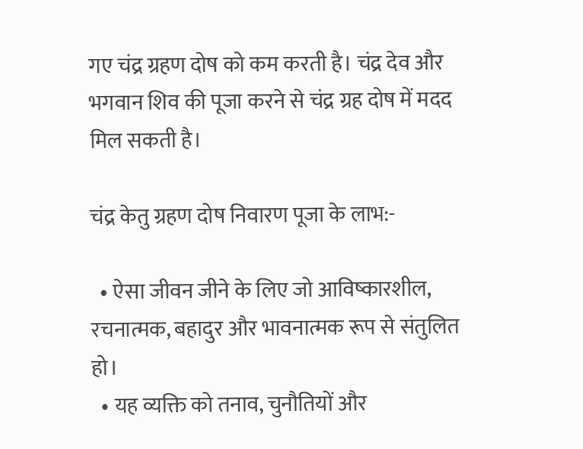गए चंद्र ग्रहण दोष को कम करती है। चंद्र देव और भगवान शिव की पूजा करने से चंद्र ग्रह दोष में मदद मिल सकती है।

चंद्र केतु ग्रहण दोष निवारण पूजा के लाभ:-

  • ऐसा जीवन जीने के लिए जो आविष्कारशील, रचनात्मक, बहादुर और भावनात्मक रूप से संतुलित हो।
  • यह व्यक्ति को तनाव, चुनौतियों और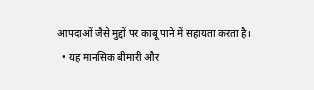आपदाओं जैसे मुद्दों पर काबू पाने में सहायता करता है।
  • यह मानसिक बीमारी और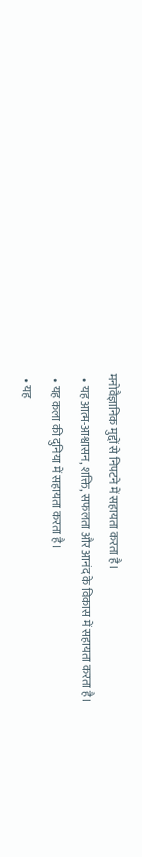मनोवैज्ञानिक मुद्दों से निपटने में सहायता करता है।
  • यह आत्म-आश्वासन, शक्ति, सफलता और आनंद के विकास में सहायता करता है।
  • यह कला की दुनिया में सहायता करता है।
  • यह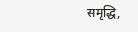समृद्धि,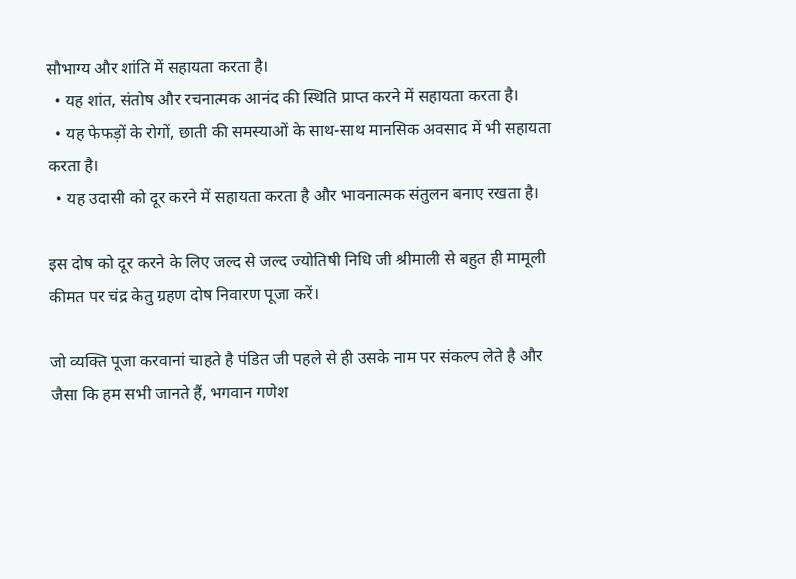सौभाग्य और शांति में सहायता करता है।
  • यह शांत, संतोष और रचनात्मक आनंद की स्थिति प्राप्त करने में सहायता करता है।
  • यह फेफड़ों के रोगों, छाती की समस्याओं के साथ-साथ मानसिक अवसाद में भी सहायता करता है।
  • यह उदासी को दूर करने में सहायता करता है और भावनात्मक संतुलन बनाए रखता है।

इस दोष को दूर करने के लिए जल्द से जल्द ज्योतिषी निधि जी श्रीमाली से बहुत ही मामूली कीमत पर चंद्र केतु ग्रहण दोष निवारण पूजा करें।

जो व्यक्ति पूजा करवानां चाहते है पंडित जी पहले से ही उसके नाम पर संकल्प लेते है और जैसा कि हम सभी जानते हैं, भगवान गणेश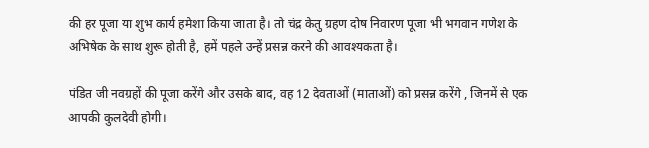की हर पूजा या शुभ कार्य हमेशा किया जाता है। तो चंद्र केतु ग्रहण दोष निवारण पूजा भी भगवान गणेश के अभिषेक के साथ शुरू होती है, हमें पहले उन्हें प्रसन्न करने की आवश्यकता है।

पंडित जी नवग्रहों की पूजा करेंगे और उसके बाद, वह 12 देवताओं (माताओं) को प्रसन्न करेंगे , जिनमें से एक आपकी कुलदेवी होगी।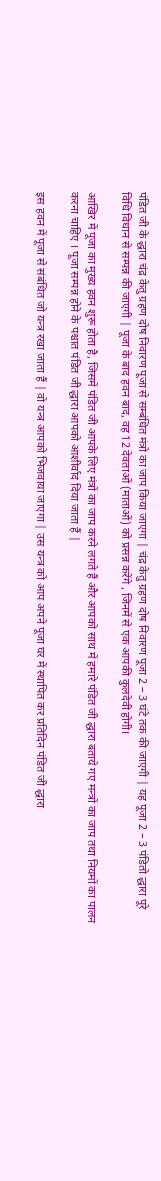पंडित जी के द्धारा चंद्र केतु ग्रहण दोष निवारण पूजा से सम्बंधित मंत्रो का जाप किया जाएगा | चंद्र केतु ग्रहण दोष निवारण पूजा 2 – 3 घंटे तक की जाएगी | यह पूजा 2 – 3 पंडितो द्धारा पूरे विधि विधान से सम्पन्न की जाएगी | पूजा के बाद हवन बाद, वह 12 देवताओं (माताओं) को प्रसन्न करेंगे , जिनमें से एक आपकी कुलदेवी होगी।

आखिर में पूजा का मुख्य हवन शुरू होता है, जिसमें पंडित जी आपके लिए मंत्रों का जाप करने लगते हैं और आपको साथ में हमारे पंडित जी द्धारा बताये गए मन्त्रों का जाप तथा नियमों का पालन करना चाहिए । पूजा सम्पन्न होने के पश्चात पंडित जी द्धारा आपको आशीर्वाद दिया जाता हैं |

इस हवन में पूजा से संबंधित जो यन्त्र रखा जाता हैं | वो यन्त्र आपको भिजवाया जाएगा | उस यन्त्र को आप अपने पूजा घर में स्थापित कर प्रतिदिन पंडित जी द्धारा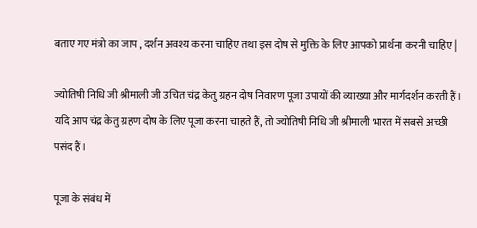बताए गए मंत्रो का जाप , दर्शन अवश्य करना चाहिए तथा इस दोष से मुक्ति के लिए आपको प्रार्थना करनी चाहिए |

ज्योतिषी निधि जी श्रीमाली जी उचित चंद्र केतु ग्रहन दोष निवारण पूजा उपायों की व्याख्या और मार्गदर्शन करती हैं। यदि आप चंद्र केतु ग्रहण दोष के लिए पूजा करना चाहते हैं, तो ज्योतिषी निधि जी श्रीमाली भारत में सबसे अच्छी पसंद हैं।

पूजा के संबंध में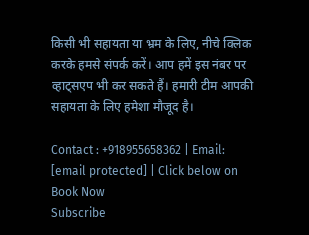किसी भी सहायता या भ्रम के लिए, नीचे क्लिक करके हमसे संपर्क करें। आप हमें इस नंबर पर व्हाट्सएप भी कर सकते हैं। हमारी टीम आपकी सहायता के लिए हमेशा मौजूद है।

Contact : +918955658362 | Email: [email protected] | Click below on Book Now
Subscribe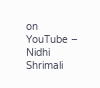on YouTube – Nidhi Shrimali